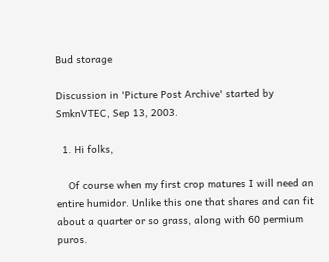Bud storage

Discussion in 'Picture Post Archive' started by SmknVTEC, Sep 13, 2003.

  1. Hi folks,

    Of course when my first crop matures I will need an entire humidor. Unlike this one that shares and can fit about a quarter or so grass, along with 60 permium puros.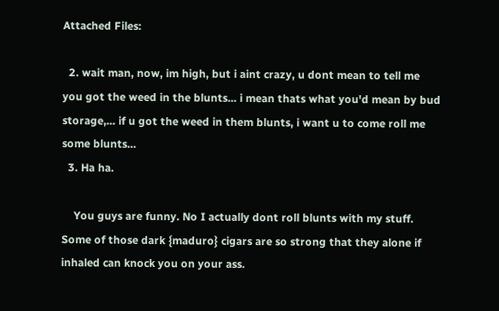Attached Files:

  2. wait man, now, im high, but i aint crazy, u dont mean to tell me you got the weed in the blunts... i mean thats what you'd mean by bud storage,... if u got the weed in them blunts, i want u to come roll me some blunts...
  3. Ha ha.

    You guys are funny. No I actually dont roll blunts with my stuff. Some of those dark {maduro} cigars are so strong that they alone if inhaled can knock you on your ass.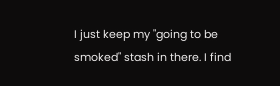I just keep my "going to be smoked" stash in there. I find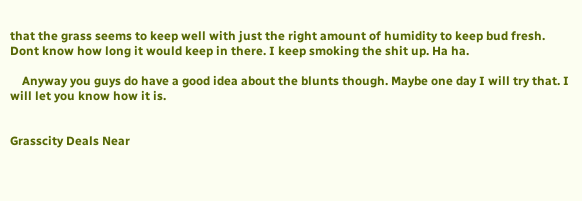that the grass seems to keep well with just the right amount of humidity to keep bud fresh. Dont know how long it would keep in there. I keep smoking the shit up. Ha ha.

    Anyway you guys do have a good idea about the blunts though. Maybe one day I will try that. I will let you know how it is.


Grasscity Deals Near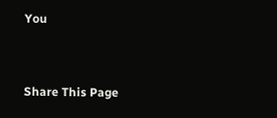You


Share This Page